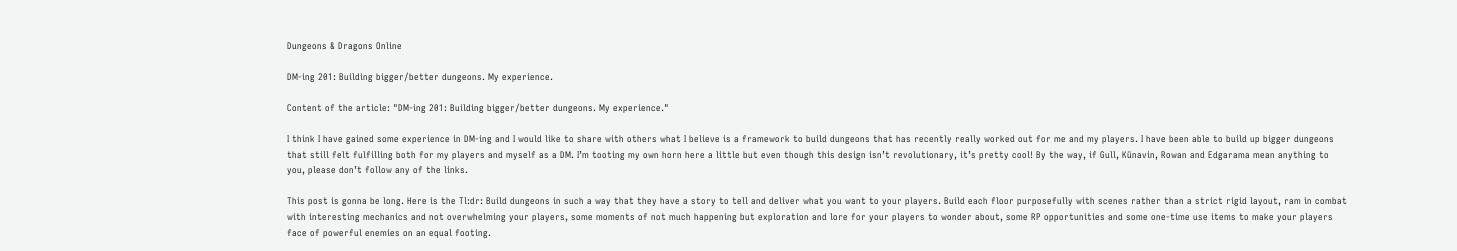Dungeons & Dragons Online

DM-ing 201: Building bigger/better dungeons. My experience.

Content of the article: "DM-ing 201: Building bigger/better dungeons. My experience."

I think I have gained some experience in DM-ing and I would like to share with others what I believe is a framework to build dungeons that has recently really worked out for me and my players. I have been able to build up bigger dungeons that still felt fulfilling both for my players and myself as a DM. I’m tooting my own horn here a little but even though this design isn’t revolutionary, it’s pretty cool! By the way, if Gull, Künavin, Rowan and Edgarama mean anything to you, please don’t follow any of the links.

This post is gonna be long. Here is the Tl:dr: Build dungeons in such a way that they have a story to tell and deliver what you want to your players. Build each floor purposefully with scenes rather than a strict rigid layout, ram in combat with interesting mechanics and not overwhelming your players, some moments of not much happening but exploration and lore for your players to wonder about, some RP opportunities and some one-time use items to make your players face of powerful enemies on an equal footing.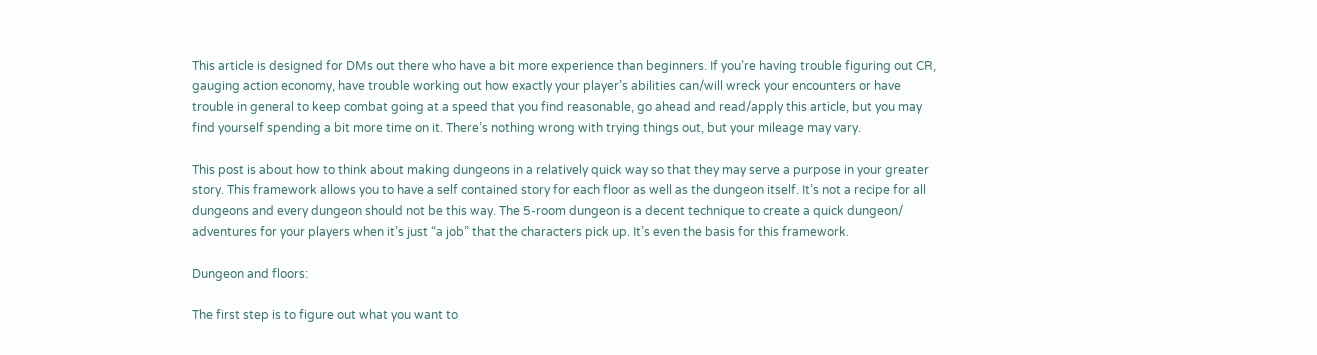This article is designed for DMs out there who have a bit more experience than beginners. If you’re having trouble figuring out CR, gauging action economy, have trouble working out how exactly your player’s abilities can/will wreck your encounters or have trouble in general to keep combat going at a speed that you find reasonable, go ahead and read/apply this article, but you may find yourself spending a bit more time on it. There’s nothing wrong with trying things out, but your mileage may vary.

This post is about how to think about making dungeons in a relatively quick way so that they may serve a purpose in your greater story. This framework allows you to have a self contained story for each floor as well as the dungeon itself. It’s not a recipe for all dungeons and every dungeon should not be this way. The 5-room dungeon is a decent technique to create a quick dungeon/ adventures for your players when it’s just “a job” that the characters pick up. It’s even the basis for this framework.

Dungeon and floors:

The first step is to figure out what you want to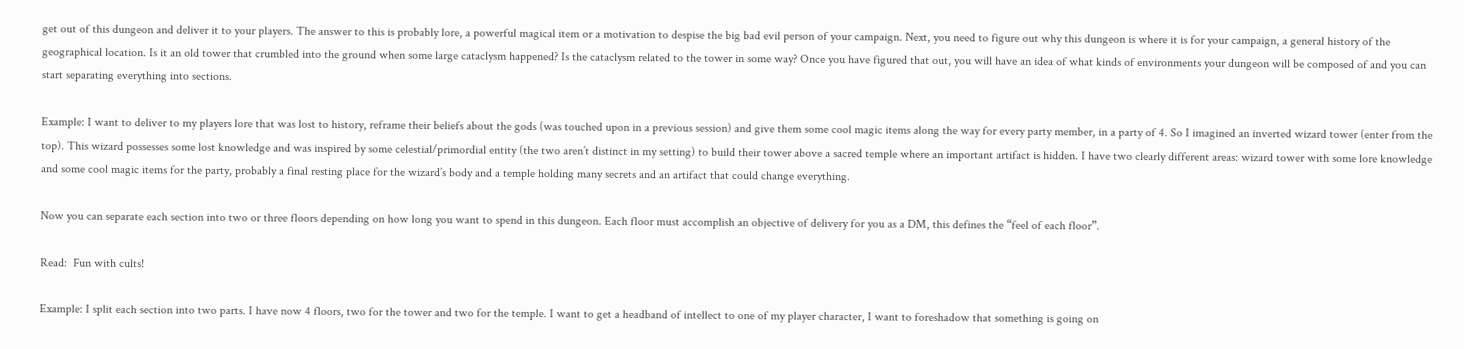get out of this dungeon and deliver it to your players. The answer to this is probably lore, a powerful magical item or a motivation to despise the big bad evil person of your campaign. Next, you need to figure out why this dungeon is where it is for your campaign, a general history of the geographical location. Is it an old tower that crumbled into the ground when some large cataclysm happened? Is the cataclysm related to the tower in some way? Once you have figured that out, you will have an idea of what kinds of environments your dungeon will be composed of and you can start separating everything into sections.

Example: I want to deliver to my players lore that was lost to history, reframe their beliefs about the gods (was touched upon in a previous session) and give them some cool magic items along the way for every party member, in a party of 4. So I imagined an inverted wizard tower (enter from the top). This wizard possesses some lost knowledge and was inspired by some celestial/primordial entity (the two aren’t distinct in my setting) to build their tower above a sacred temple where an important artifact is hidden. I have two clearly different areas: wizard tower with some lore knowledge and some cool magic items for the party, probably a final resting place for the wizard’s body and a temple holding many secrets and an artifact that could change everything.

Now you can separate each section into two or three floors depending on how long you want to spend in this dungeon. Each floor must accomplish an objective of delivery for you as a DM, this defines the “feel of each floor”.

Read:  Fun with cults!

Example: I split each section into two parts. I have now 4 floors, two for the tower and two for the temple. I want to get a headband of intellect to one of my player character, I want to foreshadow that something is going on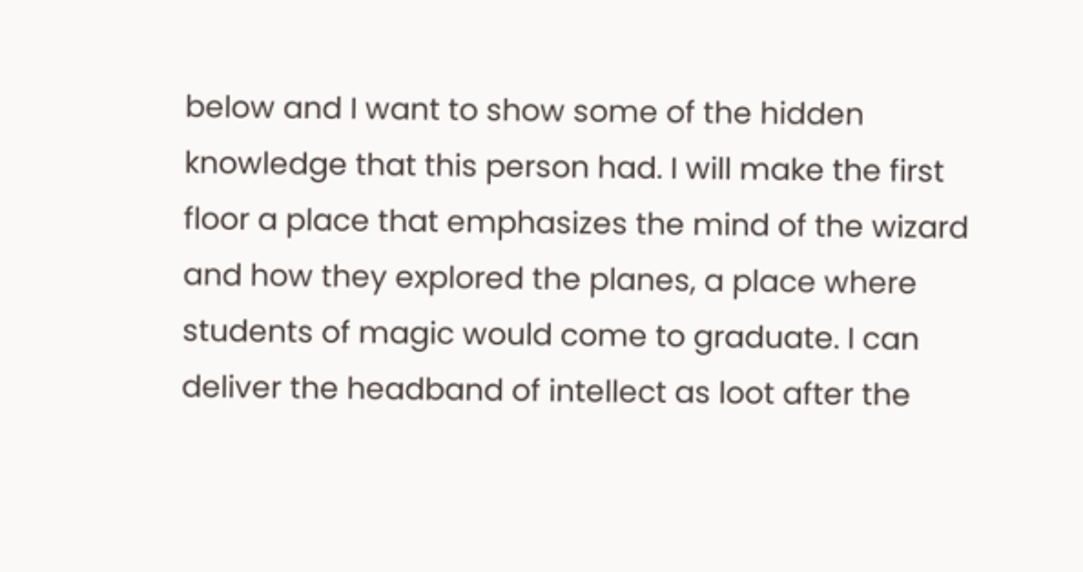below and I want to show some of the hidden knowledge that this person had. I will make the first floor a place that emphasizes the mind of the wizard and how they explored the planes, a place where students of magic would come to graduate. I can deliver the headband of intellect as loot after the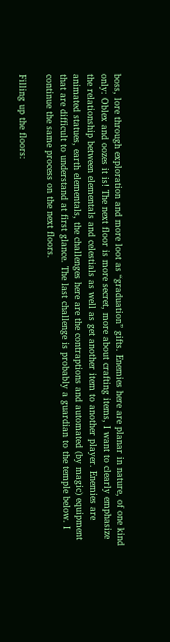boss, lore through exploration and more loot as “graduation” gifts. Enemies here are planar in nature, of one kind only: Oblex and oozes it is! The next floor is more secret, more about crafting items, I want to clearly emphasize the relationship between elementals and celestials as well as get another item to another player. Enemies are animated statues, earth elementals, the challenges here are the contraptions and automated (by magic) equipment that are difficult to understand at first glance. The last challenge is probably a guardian to the temple below. I continue the same process on the next floors.

Filling up the floors: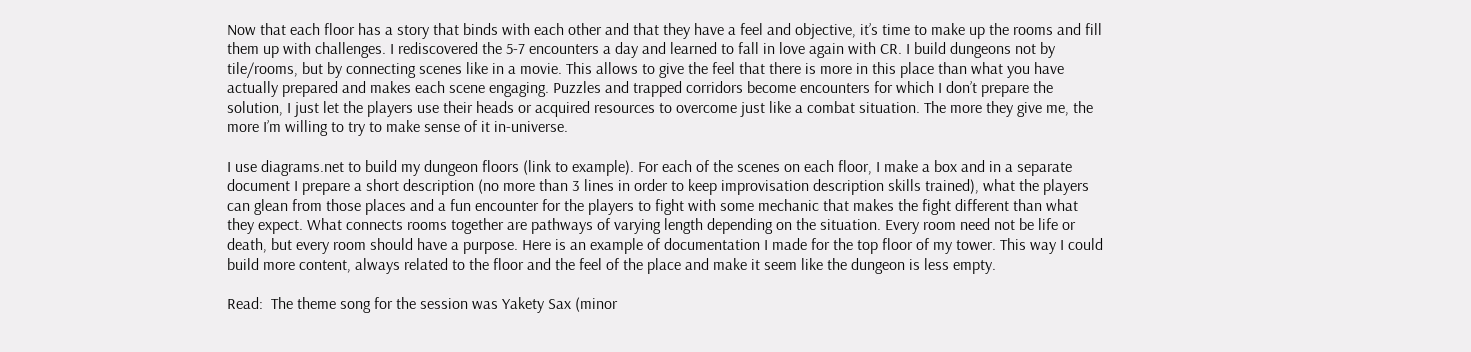Now that each floor has a story that binds with each other and that they have a feel and objective, it’s time to make up the rooms and fill them up with challenges. I rediscovered the 5-7 encounters a day and learned to fall in love again with CR. I build dungeons not by tile/rooms, but by connecting scenes like in a movie. This allows to give the feel that there is more in this place than what you have actually prepared and makes each scene engaging. Puzzles and trapped corridors become encounters for which I don’t prepare the solution, I just let the players use their heads or acquired resources to overcome just like a combat situation. The more they give me, the more I’m willing to try to make sense of it in-universe.

I use diagrams.net to build my dungeon floors (link to example). For each of the scenes on each floor, I make a box and in a separate document I prepare a short description (no more than 3 lines in order to keep improvisation description skills trained), what the players can glean from those places and a fun encounter for the players to fight with some mechanic that makes the fight different than what they expect. What connects rooms together are pathways of varying length depending on the situation. Every room need not be life or death, but every room should have a purpose. Here is an example of documentation I made for the top floor of my tower. This way I could build more content, always related to the floor and the feel of the place and make it seem like the dungeon is less empty.

Read:  The theme song for the session was Yakety Sax (minor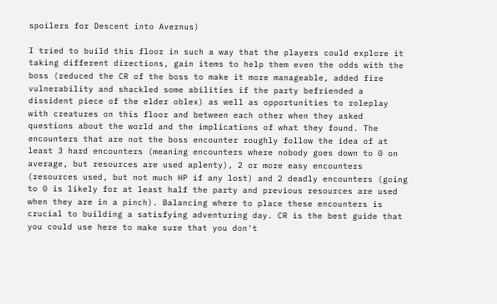spoilers for Descent into Avernus)

I tried to build this floor in such a way that the players could explore it taking different directions, gain items to help them even the odds with the boss (reduced the CR of the boss to make it more manageable, added fire vulnerability and shackled some abilities if the party befriended a dissident piece of the elder oblex) as well as opportunities to roleplay with creatures on this floor and between each other when they asked questions about the world and the implications of what they found. The encounters that are not the boss encounter roughly follow the idea of at least 3 hard encounters (meaning encounters where nobody goes down to 0 on average, but resources are used aplenty), 2 or more easy encounters (resources used, but not much HP if any lost) and 2 deadly encounters (going to 0 is likely for at least half the party and previous resources are used when they are in a pinch). Balancing where to place these encounters is crucial to building a satisfying adventuring day. CR is the best guide that you could use here to make sure that you don't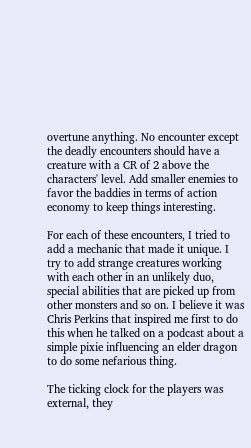overtune anything. No encounter except the deadly encounters should have a creature with a CR of 2 above the characters' level. Add smaller enemies to favor the baddies in terms of action economy to keep things interesting.

For each of these encounters, I tried to add a mechanic that made it unique. I try to add strange creatures working with each other in an unlikely duo, special abilities that are picked up from other monsters and so on. I believe it was Chris Perkins that inspired me first to do this when he talked on a podcast about a simple pixie influencing an elder dragon to do some nefarious thing.

The ticking clock for the players was external, they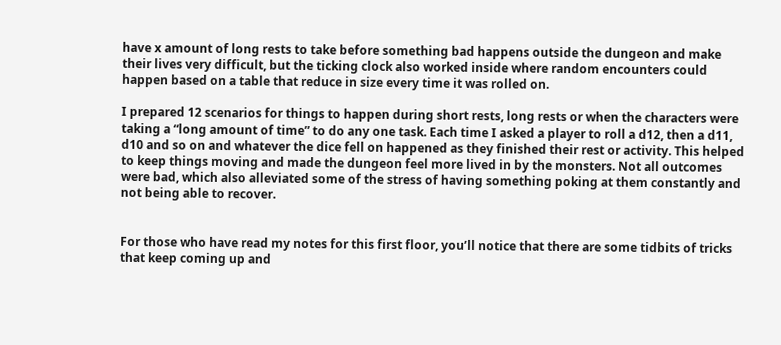have x amount of long rests to take before something bad happens outside the dungeon and make their lives very difficult, but the ticking clock also worked inside where random encounters could happen based on a table that reduce in size every time it was rolled on.

I prepared 12 scenarios for things to happen during short rests, long rests or when the characters were taking a “long amount of time” to do any one task. Each time I asked a player to roll a d12, then a d11, d10 and so on and whatever the dice fell on happened as they finished their rest or activity. This helped to keep things moving and made the dungeon feel more lived in by the monsters. Not all outcomes were bad, which also alleviated some of the stress of having something poking at them constantly and not being able to recover.


For those who have read my notes for this first floor, you’ll notice that there are some tidbits of tricks that keep coming up and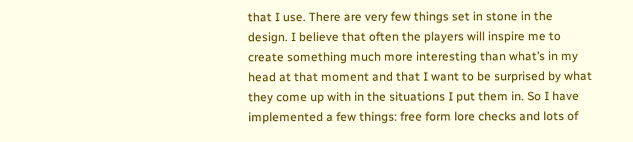that I use. There are very few things set in stone in the design. I believe that often the players will inspire me to create something much more interesting than what’s in my head at that moment and that I want to be surprised by what they come up with in the situations I put them in. So I have implemented a few things: free form lore checks and lots of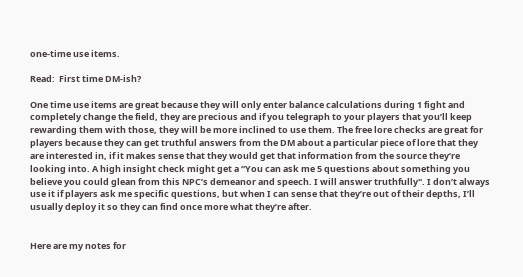one-time use items.

Read:  First time DM-ish?

One time use items are great because they will only enter balance calculations during 1 fight and completely change the field, they are precious and if you telegraph to your players that you’ll keep rewarding them with those, they will be more inclined to use them. The free lore checks are great for players because they can get truthful answers from the DM about a particular piece of lore that they are interested in, if it makes sense that they would get that information from the source they’re looking into. A high insight check might get a “You can ask me 5 questions about something you believe you could glean from this NPC’s demeanor and speech. I will answer truthfully". I don’t always use it if players ask me specific questions, but when I can sense that they’re out of their depths, I’ll usually deploy it so they can find once more what they’re after.


Here are my notes for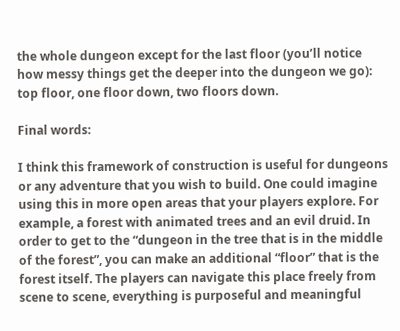the whole dungeon except for the last floor (you’ll notice how messy things get the deeper into the dungeon we go): top floor, one floor down, two floors down.

Final words:

I think this framework of construction is useful for dungeons or any adventure that you wish to build. One could imagine using this in more open areas that your players explore. For example, a forest with animated trees and an evil druid. In order to get to the “dungeon in the tree that is in the middle of the forest”, you can make an additional “floor” that is the forest itself. The players can navigate this place freely from scene to scene, everything is purposeful and meaningful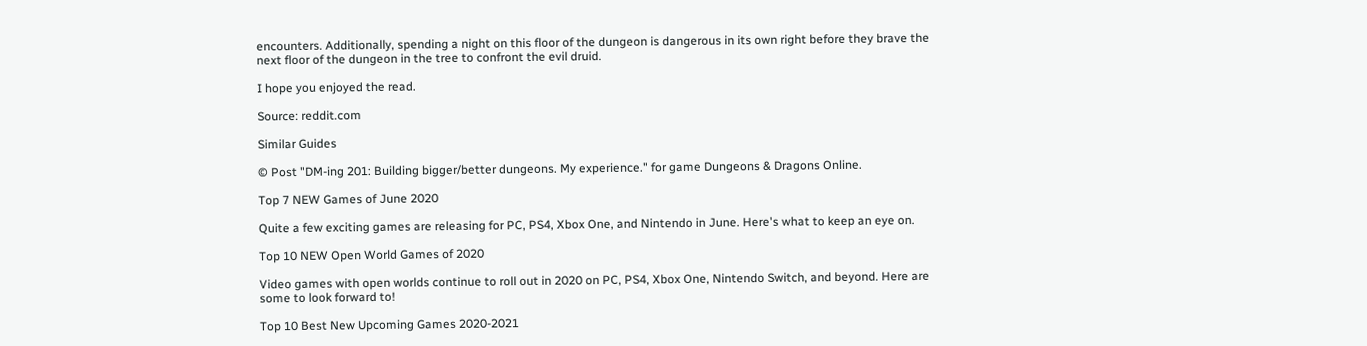encounters. Additionally, spending a night on this floor of the dungeon is dangerous in its own right before they brave the next floor of the dungeon in the tree to confront the evil druid.

I hope you enjoyed the read.

Source: reddit.com

Similar Guides

© Post "DM-ing 201: Building bigger/better dungeons. My experience." for game Dungeons & Dragons Online.

Top 7 NEW Games of June 2020

Quite a few exciting games are releasing for PC, PS4, Xbox One, and Nintendo in June. Here's what to keep an eye on.

Top 10 NEW Open World Games of 2020

Video games with open worlds continue to roll out in 2020 on PC, PS4, Xbox One, Nintendo Switch, and beyond. Here are some to look forward to!

Top 10 Best New Upcoming Games 2020-2021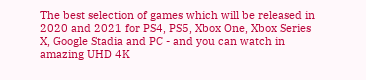The best selection of games which will be released in 2020 and 2021 for PS4, PS5, Xbox One, Xbox Series X, Google Stadia and PC - and you can watch in amazing UHD 4K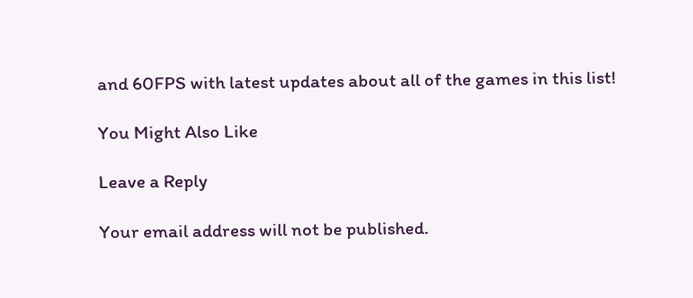and 60FPS with latest updates about all of the games in this list!

You Might Also Like

Leave a Reply

Your email address will not be published.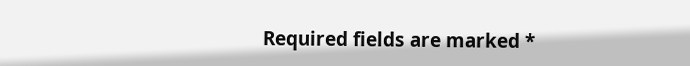Required fields are marked *